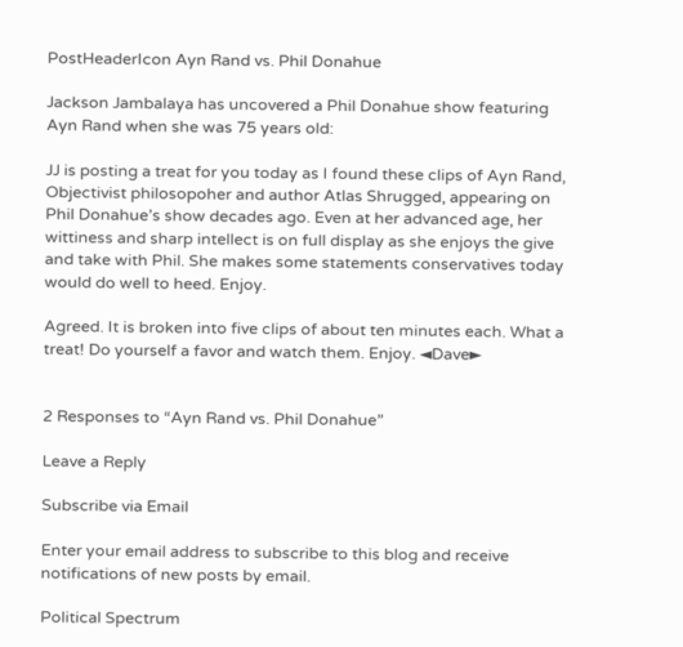PostHeaderIcon Ayn Rand vs. Phil Donahue

Jackson Jambalaya has uncovered a Phil Donahue show featuring Ayn Rand when she was 75 years old:

JJ is posting a treat for you today as I found these clips of Ayn Rand, Objectivist philosopoher and author Atlas Shrugged, appearing on Phil Donahue’s show decades ago. Even at her advanced age, her wittiness and sharp intellect is on full display as she enjoys the give and take with Phil. She makes some statements conservatives today would do well to heed. Enjoy.

Agreed. It is broken into five clips of about ten minutes each. What a treat! Do yourself a favor and watch them. Enjoy. ◄Dave►


2 Responses to “Ayn Rand vs. Phil Donahue”

Leave a Reply

Subscribe via Email

Enter your email address to subscribe to this blog and receive notifications of new posts by email.

Political Spectrum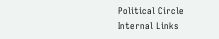Political Circle
Internal Links